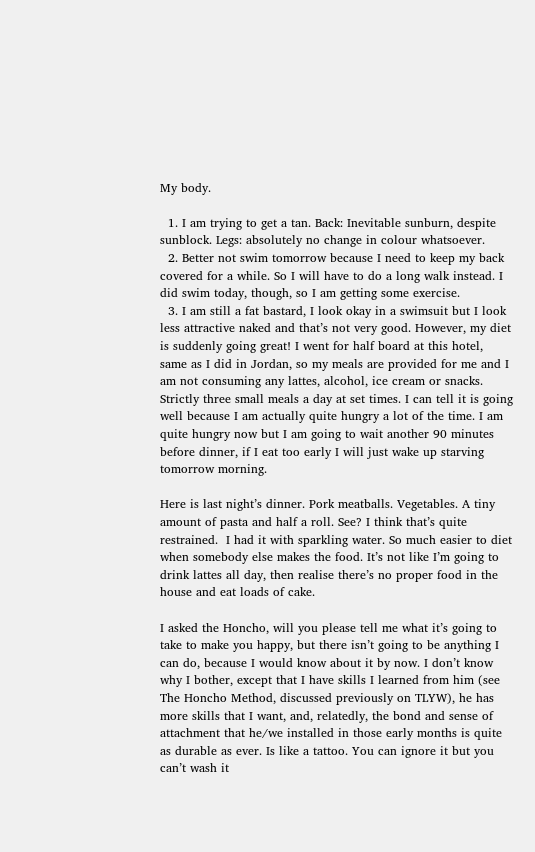My body.

  1. I am trying to get a tan. Back: Inevitable sunburn, despite sunblock. Legs: absolutely no change in colour whatsoever.
  2. Better not swim tomorrow because I need to keep my back covered for a while. So I will have to do a long walk instead. I did swim today, though, so I am getting some exercise.
  3. I am still a fat bastard, I look okay in a swimsuit but I look less attractive naked and that’s not very good. However, my diet is suddenly going great! I went for half board at this hotel, same as I did in Jordan, so my meals are provided for me and I am not consuming any lattes, alcohol, ice cream or snacks. Strictly three small meals a day at set times. I can tell it is going well because I am actually quite hungry a lot of the time. I am quite hungry now but I am going to wait another 90 minutes before dinner, if I eat too early I will just wake up starving tomorrow morning.

Here is last night’s dinner. Pork meatballs. Vegetables. A tiny amount of pasta and half a roll. See? I think that’s quite restrained.  I had it with sparkling water. So much easier to diet when somebody else makes the food. It’s not like I’m going to drink lattes all day, then realise there’s no proper food in the house and eat loads of cake.

I asked the Honcho, will you please tell me what it’s going to take to make you happy, but there isn’t going to be anything I can do, because I would know about it by now. I don’t know why I bother, except that I have skills I learned from him (see The Honcho Method, discussed previously on TLYW), he has more skills that I want, and, relatedly, the bond and sense of attachment that he/we installed in those early months is quite as durable as ever. Is like a tattoo. You can ignore it but you can’t wash it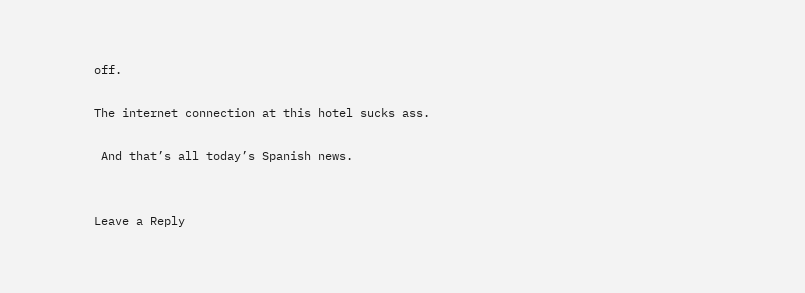off.

The internet connection at this hotel sucks ass.

 And that’s all today’s Spanish news.


Leave a Reply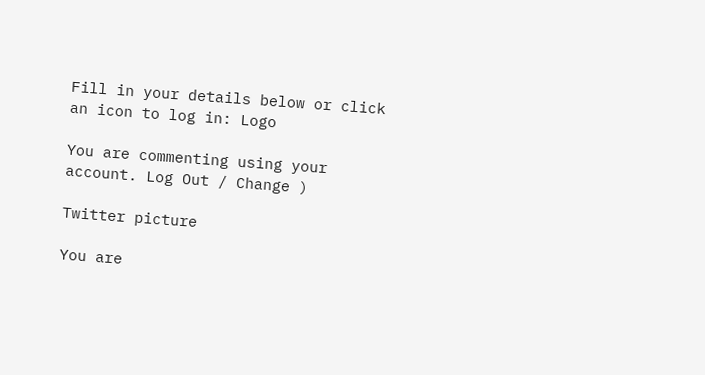Fill in your details below or click an icon to log in: Logo

You are commenting using your account. Log Out / Change )

Twitter picture

You are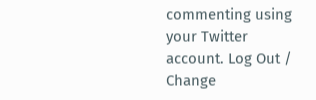commenting using your Twitter account. Log Out / Change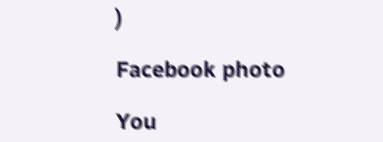)

Facebook photo

You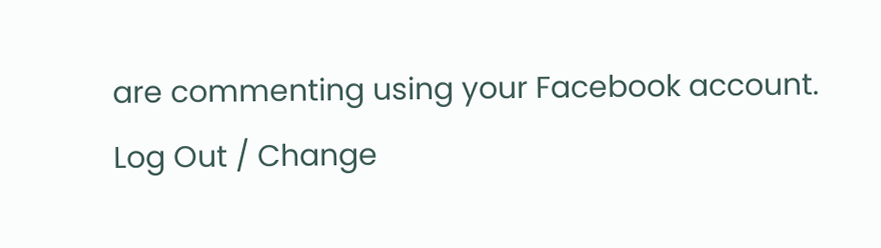are commenting using your Facebook account. Log Out / Change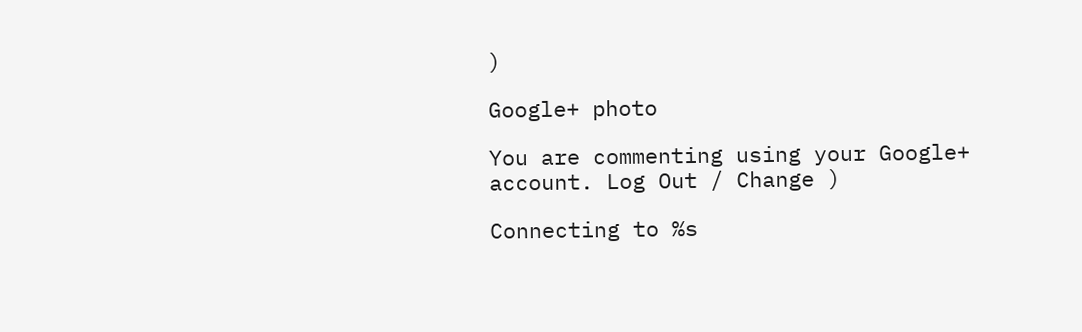)

Google+ photo

You are commenting using your Google+ account. Log Out / Change )

Connecting to %s